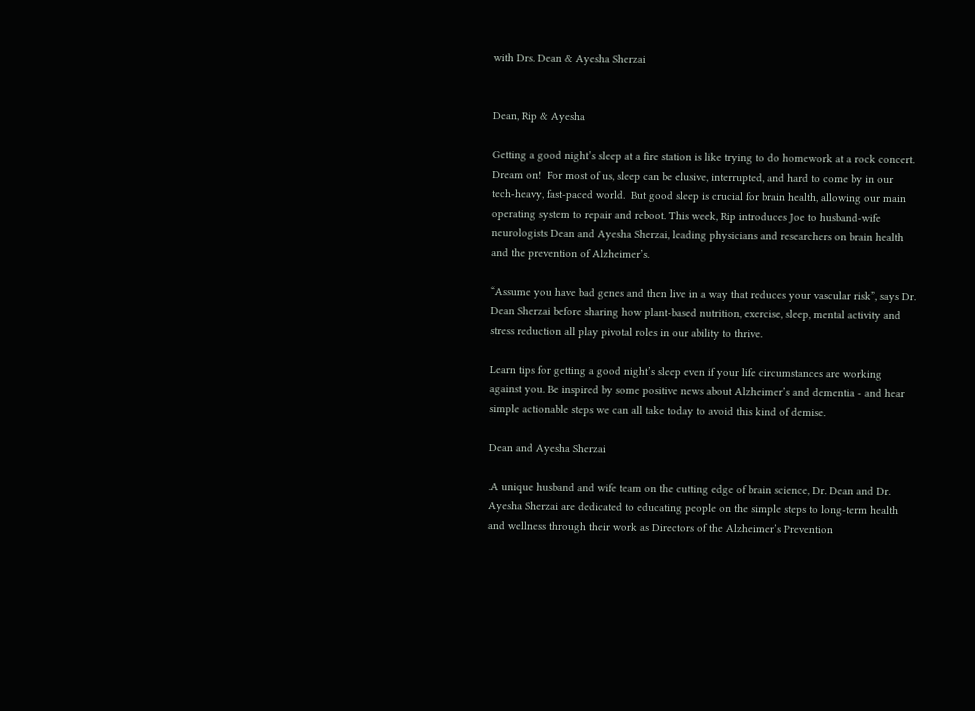with Drs. Dean & Ayesha Sherzai


Dean, Rip & Ayesha

Getting a good night’s sleep at a fire station is like trying to do homework at a rock concert. Dream on!  For most of us, sleep can be elusive, interrupted, and hard to come by in our tech-heavy, fast-paced world.  But good sleep is crucial for brain health, allowing our main operating system to repair and reboot. This week, Rip introduces Joe to husband-wife neurologists Dean and Ayesha Sherzai, leading physicians and researchers on brain health and the prevention of Alzheimer’s.

“Assume you have bad genes and then live in a way that reduces your vascular risk”, says Dr. Dean Sherzai before sharing how plant-based nutrition, exercise, sleep, mental activity and stress reduction all play pivotal roles in our ability to thrive.

Learn tips for getting a good night’s sleep even if your life circumstances are working against you. Be inspired by some positive news about Alzheimer’s and dementia - and hear simple actionable steps we can all take today to avoid this kind of demise.

Dean and Ayesha Sherzai

.A unique husband and wife team on the cutting edge of brain science, Dr. Dean and Dr. Ayesha Sherzai are dedicated to educating people on the simple steps to long-term health and wellness through their work as Directors of the Alzheimer’s Prevention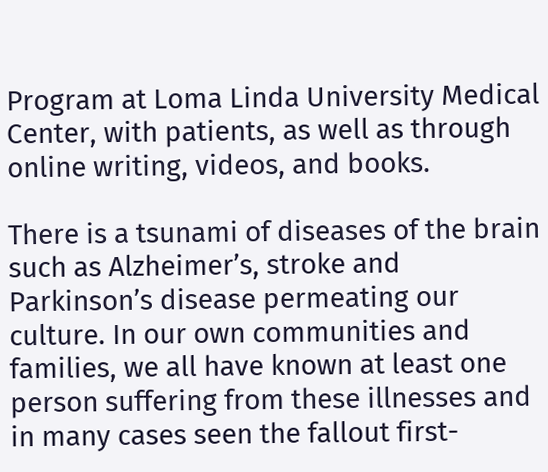Program at Loma Linda University Medical Center, with patients, as well as through online writing, videos, and books.

There is a tsunami of diseases of the brain such as Alzheimer’s, stroke and Parkinson’s disease permeating our culture. In our own communities and families, we all have known at least one person suffering from these illnesses and in many cases seen the fallout first-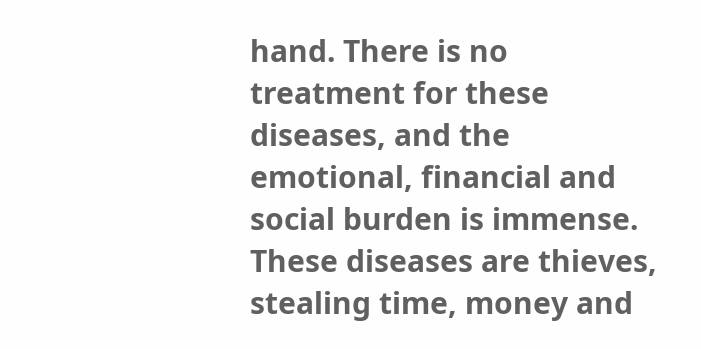hand. There is no treatment for these diseases, and the emotional, financial and social burden is immense. These diseases are thieves, stealing time, money and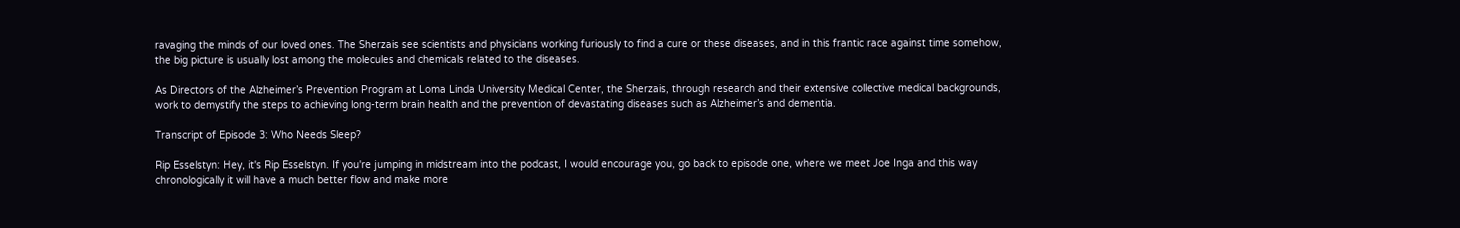ravaging the minds of our loved ones. The Sherzais see scientists and physicians working furiously to find a cure or these diseases, and in this frantic race against time somehow, the big picture is usually lost among the molecules and chemicals related to the diseases.

As Directors of the Alzheimer’s Prevention Program at Loma Linda University Medical Center, the Sherzais, through research and their extensive collective medical backgrounds, work to demystify the steps to achieving long-term brain health and the prevention of devastating diseases such as Alzheimer’s and dementia.

Transcript of Episode 3: Who Needs Sleep?

Rip Esselstyn: Hey, it's Rip Esselstyn. If you're jumping in midstream into the podcast, I would encourage you, go back to episode one, where we meet Joe Inga and this way chronologically it will have a much better flow and make more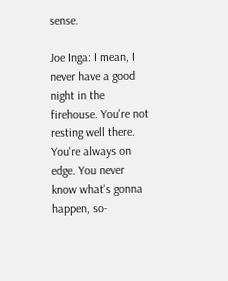sense.

Joe Inga: I mean, I never have a good night in the firehouse. You're not resting well there. You're always on edge. You never know what's gonna happen, so-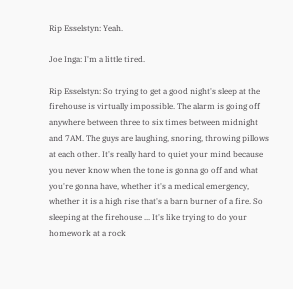Rip Esselstyn: Yeah.

Joe Inga: I'm a little tired.

Rip Esselstyn: So trying to get a good night's sleep at the firehouse is virtually impossible. The alarm is going off anywhere between three to six times between midnight and 7AM. The guys are laughing, snoring, throwing pillows at each other. It's really hard to quiet your mind because you never know when the tone is gonna go off and what you're gonna have, whether it's a medical emergency, whether it is a high rise that's a barn burner of a fire. So sleeping at the firehouse ... It's like trying to do your homework at a rock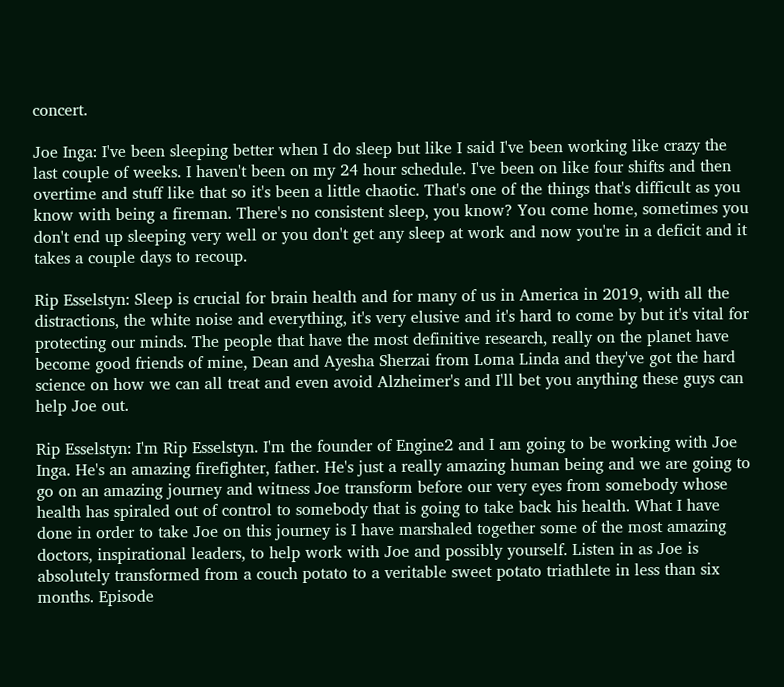concert.

Joe Inga: I've been sleeping better when I do sleep but like I said I've been working like crazy the last couple of weeks. I haven't been on my 24 hour schedule. I've been on like four shifts and then overtime and stuff like that so it's been a little chaotic. That's one of the things that's difficult as you know with being a fireman. There's no consistent sleep, you know? You come home, sometimes you don't end up sleeping very well or you don't get any sleep at work and now you're in a deficit and it takes a couple days to recoup.

Rip Esselstyn: Sleep is crucial for brain health and for many of us in America in 2019, with all the distractions, the white noise and everything, it's very elusive and it's hard to come by but it's vital for protecting our minds. The people that have the most definitive research, really on the planet have become good friends of mine, Dean and Ayesha Sherzai from Loma Linda and they've got the hard science on how we can all treat and even avoid Alzheimer's and I'll bet you anything these guys can help Joe out.

Rip Esselstyn: I'm Rip Esselstyn. I'm the founder of Engine2 and I am going to be working with Joe Inga. He's an amazing firefighter, father. He's just a really amazing human being and we are going to go on an amazing journey and witness Joe transform before our very eyes from somebody whose health has spiraled out of control to somebody that is going to take back his health. What I have done in order to take Joe on this journey is I have marshaled together some of the most amazing doctors, inspirational leaders, to help work with Joe and possibly yourself. Listen in as Joe is absolutely transformed from a couch potato to a veritable sweet potato triathlete in less than six months. Episode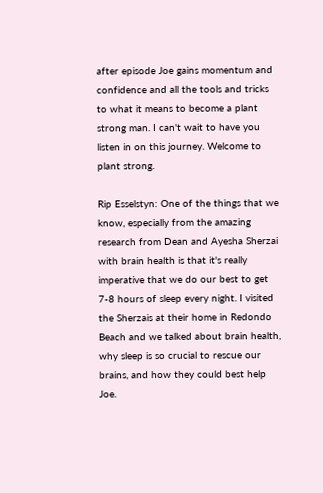after episode Joe gains momentum and confidence and all the tools and tricks to what it means to become a plant strong man. I can't wait to have you listen in on this journey. Welcome to plant strong.

Rip Esselstyn: One of the things that we know, especially from the amazing research from Dean and Ayesha Sherzai with brain health is that it's really imperative that we do our best to get 7-8 hours of sleep every night. I visited the Sherzais at their home in Redondo Beach and we talked about brain health, why sleep is so crucial to rescue our brains, and how they could best help Joe.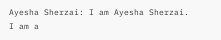Ayesha Sherzai: I am Ayesha Sherzai. I am a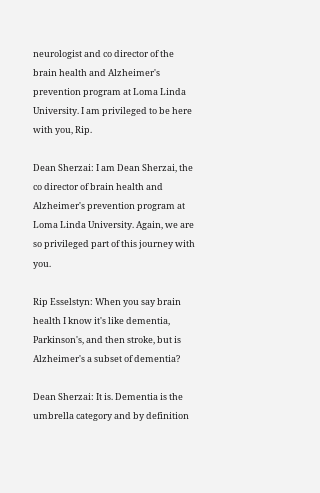neurologist and co director of the brain health and Alzheimer's prevention program at Loma Linda University. I am privileged to be here with you, Rip.

Dean Sherzai: I am Dean Sherzai, the co director of brain health and Alzheimer's prevention program at Loma Linda University. Again, we are so privileged part of this journey with you.

Rip Esselstyn: When you say brain health I know it's like dementia, Parkinson's, and then stroke, but is Alzheimer's a subset of dementia?

Dean Sherzai: It is. Dementia is the umbrella category and by definition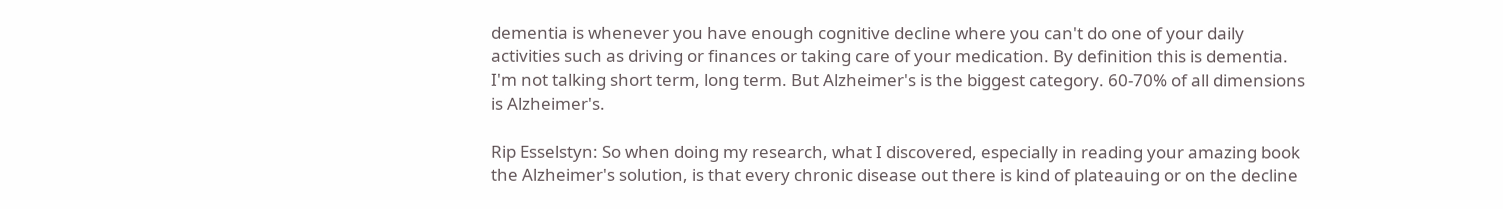dementia is whenever you have enough cognitive decline where you can't do one of your daily activities such as driving or finances or taking care of your medication. By definition this is dementia. I'm not talking short term, long term. But Alzheimer's is the biggest category. 60-70% of all dimensions is Alzheimer's.

Rip Esselstyn: So when doing my research, what I discovered, especially in reading your amazing book the Alzheimer's solution, is that every chronic disease out there is kind of plateauing or on the decline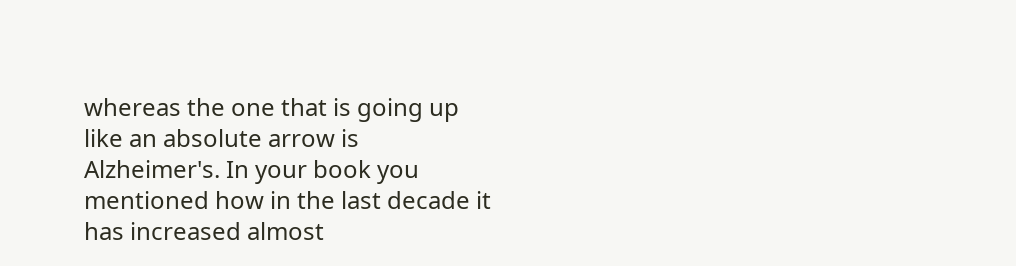whereas the one that is going up like an absolute arrow is Alzheimer's. In your book you mentioned how in the last decade it has increased almost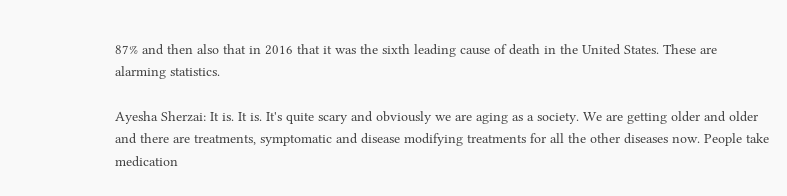87% and then also that in 2016 that it was the sixth leading cause of death in the United States. These are alarming statistics.

Ayesha Sherzai: It is. It is. It's quite scary and obviously we are aging as a society. We are getting older and older and there are treatments, symptomatic and disease modifying treatments for all the other diseases now. People take medication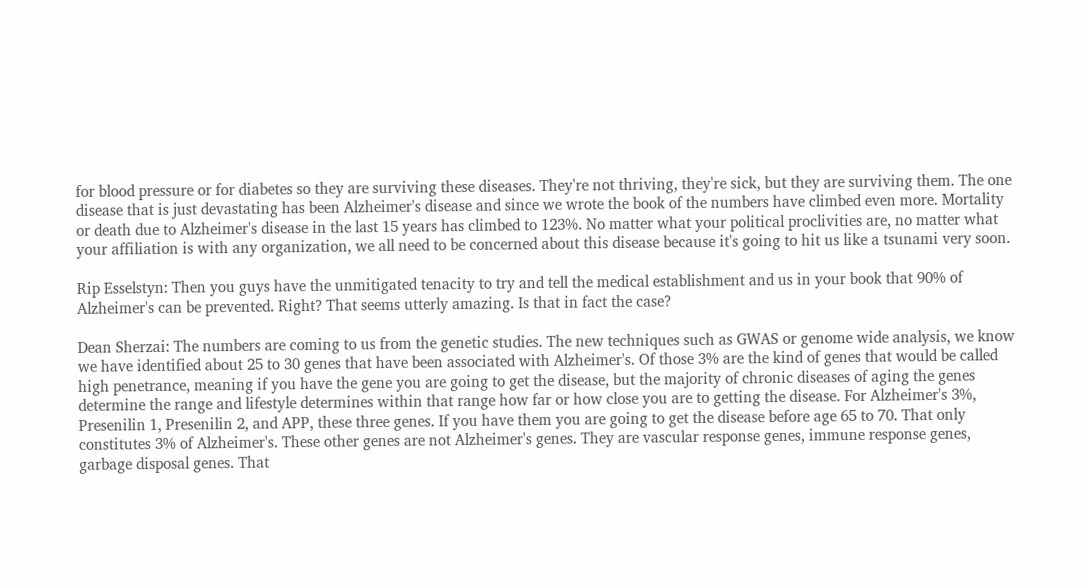for blood pressure or for diabetes so they are surviving these diseases. They're not thriving, they're sick, but they are surviving them. The one disease that is just devastating has been Alzheimer's disease and since we wrote the book of the numbers have climbed even more. Mortality or death due to Alzheimer's disease in the last 15 years has climbed to 123%. No matter what your political proclivities are, no matter what your affiliation is with any organization, we all need to be concerned about this disease because it's going to hit us like a tsunami very soon.

Rip Esselstyn: Then you guys have the unmitigated tenacity to try and tell the medical establishment and us in your book that 90% of Alzheimer's can be prevented. Right? That seems utterly amazing. Is that in fact the case?

Dean Sherzai: The numbers are coming to us from the genetic studies. The new techniques such as GWAS or genome wide analysis, we know we have identified about 25 to 30 genes that have been associated with Alzheimer's. Of those 3% are the kind of genes that would be called high penetrance, meaning if you have the gene you are going to get the disease, but the majority of chronic diseases of aging the genes determine the range and lifestyle determines within that range how far or how close you are to getting the disease. For Alzheimer's 3%, Presenilin 1, Presenilin 2, and APP, these three genes. If you have them you are going to get the disease before age 65 to 70. That only constitutes 3% of Alzheimer's. These other genes are not Alzheimer's genes. They are vascular response genes, immune response genes, garbage disposal genes. That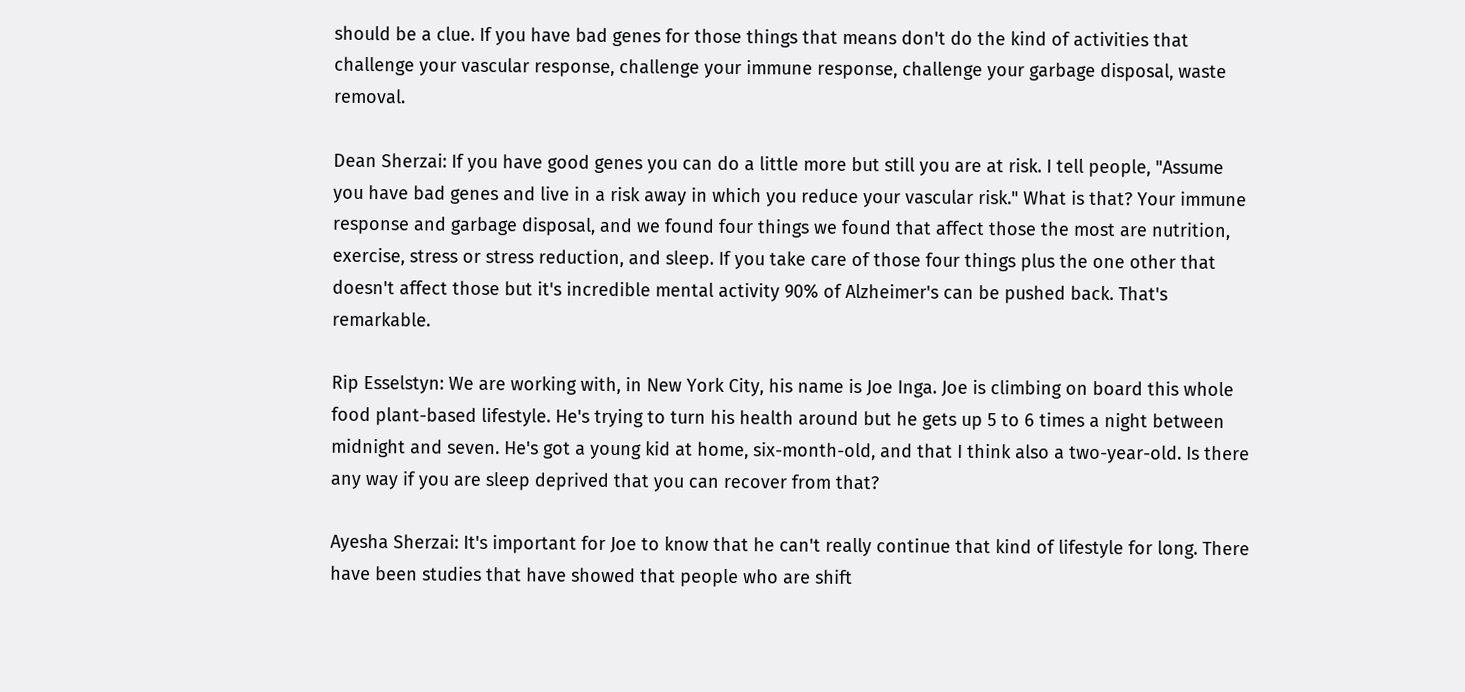should be a clue. If you have bad genes for those things that means don't do the kind of activities that challenge your vascular response, challenge your immune response, challenge your garbage disposal, waste removal.

Dean Sherzai: If you have good genes you can do a little more but still you are at risk. I tell people, "Assume you have bad genes and live in a risk away in which you reduce your vascular risk." What is that? Your immune response and garbage disposal, and we found four things we found that affect those the most are nutrition, exercise, stress or stress reduction, and sleep. If you take care of those four things plus the one other that doesn't affect those but it's incredible mental activity 90% of Alzheimer's can be pushed back. That's remarkable.

Rip Esselstyn: We are working with, in New York City, his name is Joe Inga. Joe is climbing on board this whole food plant-based lifestyle. He's trying to turn his health around but he gets up 5 to 6 times a night between midnight and seven. He's got a young kid at home, six-month-old, and that I think also a two-year-old. Is there any way if you are sleep deprived that you can recover from that?

Ayesha Sherzai: It's important for Joe to know that he can't really continue that kind of lifestyle for long. There have been studies that have showed that people who are shift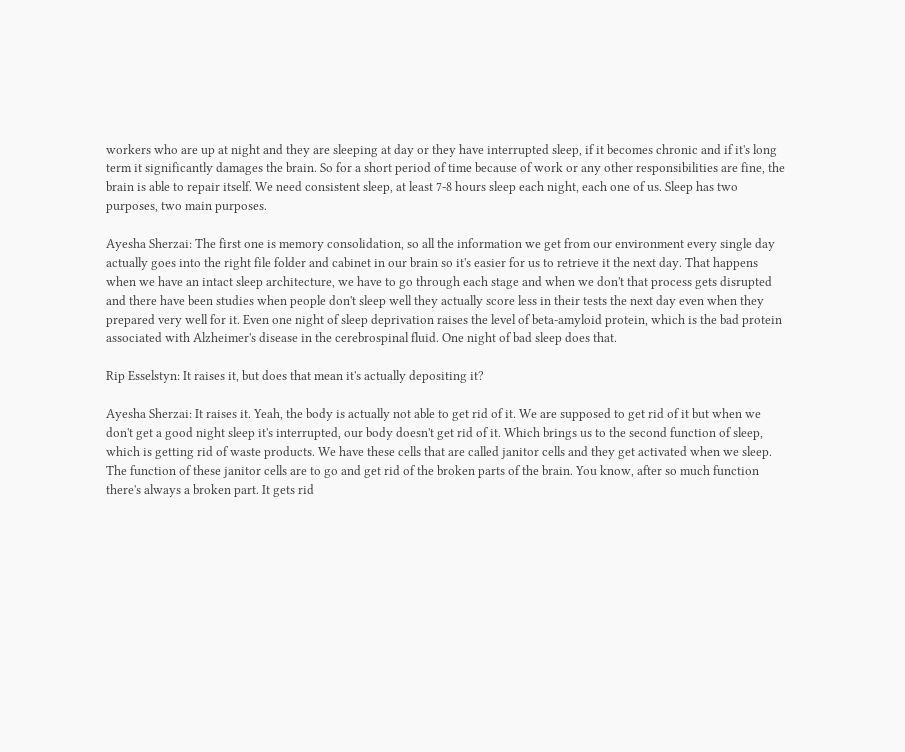workers who are up at night and they are sleeping at day or they have interrupted sleep, if it becomes chronic and if it's long term it significantly damages the brain. So for a short period of time because of work or any other responsibilities are fine, the brain is able to repair itself. We need consistent sleep, at least 7-8 hours sleep each night, each one of us. Sleep has two purposes, two main purposes.

Ayesha Sherzai: The first one is memory consolidation, so all the information we get from our environment every single day actually goes into the right file folder and cabinet in our brain so it's easier for us to retrieve it the next day. That happens when we have an intact sleep architecture, we have to go through each stage and when we don't that process gets disrupted and there have been studies when people don't sleep well they actually score less in their tests the next day even when they prepared very well for it. Even one night of sleep deprivation raises the level of beta-amyloid protein, which is the bad protein associated with Alzheimer's disease in the cerebrospinal fluid. One night of bad sleep does that.

Rip Esselstyn: It raises it, but does that mean it's actually depositing it?

Ayesha Sherzai: It raises it. Yeah, the body is actually not able to get rid of it. We are supposed to get rid of it but when we don't get a good night sleep it's interrupted, our body doesn't get rid of it. Which brings us to the second function of sleep, which is getting rid of waste products. We have these cells that are called janitor cells and they get activated when we sleep. The function of these janitor cells are to go and get rid of the broken parts of the brain. You know, after so much function there's always a broken part. It gets rid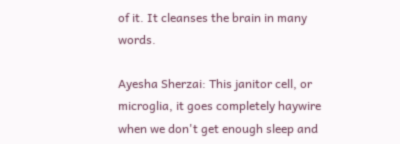of it. It cleanses the brain in many words.

Ayesha Sherzai: This janitor cell, or microglia, it goes completely haywire when we don't get enough sleep and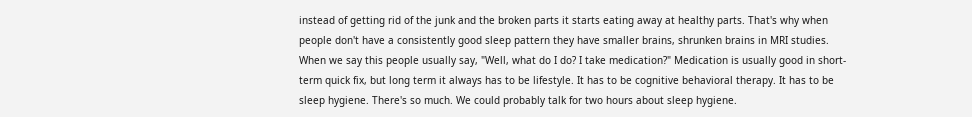instead of getting rid of the junk and the broken parts it starts eating away at healthy parts. That's why when people don't have a consistently good sleep pattern they have smaller brains, shrunken brains in MRI studies. When we say this people usually say, "Well, what do I do? I take medication?" Medication is usually good in short-term quick fix, but long term it always has to be lifestyle. It has to be cognitive behavioral therapy. It has to be sleep hygiene. There's so much. We could probably talk for two hours about sleep hygiene.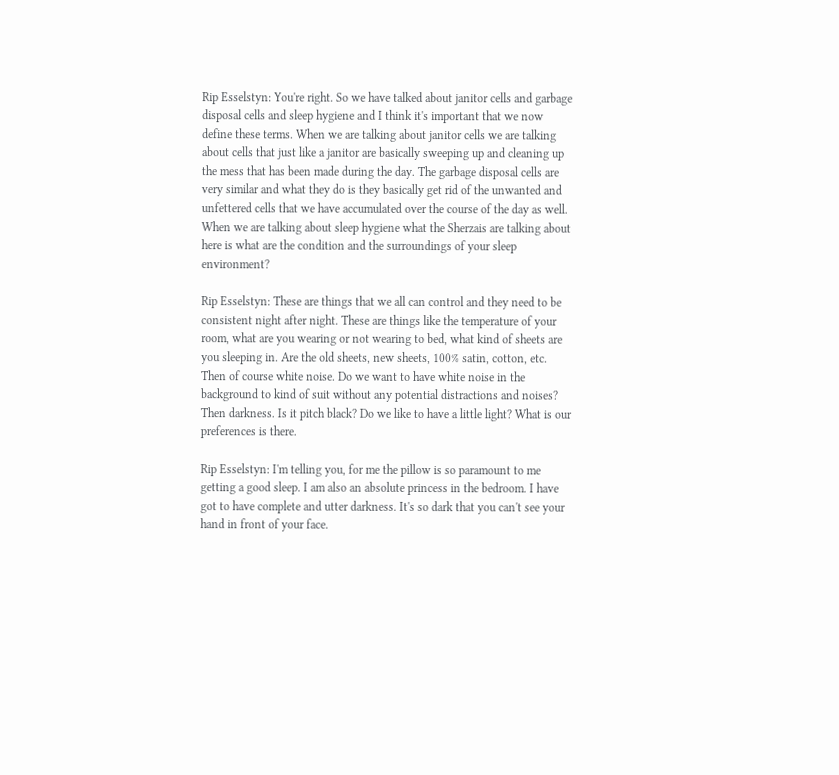Rip Esselstyn: You're right. So we have talked about janitor cells and garbage disposal cells and sleep hygiene and I think it's important that we now define these terms. When we are talking about janitor cells we are talking about cells that just like a janitor are basically sweeping up and cleaning up the mess that has been made during the day. The garbage disposal cells are very similar and what they do is they basically get rid of the unwanted and unfettered cells that we have accumulated over the course of the day as well. When we are talking about sleep hygiene what the Sherzais are talking about here is what are the condition and the surroundings of your sleep environment?

Rip Esselstyn: These are things that we all can control and they need to be consistent night after night. These are things like the temperature of your room, what are you wearing or not wearing to bed, what kind of sheets are you sleeping in. Are the old sheets, new sheets, 100% satin, cotton, etc. Then of course white noise. Do we want to have white noise in the background to kind of suit without any potential distractions and noises? Then darkness. Is it pitch black? Do we like to have a little light? What is our preferences is there.

Rip Esselstyn: I'm telling you, for me the pillow is so paramount to me getting a good sleep. I am also an absolute princess in the bedroom. I have got to have complete and utter darkness. It's so dark that you can't see your hand in front of your face.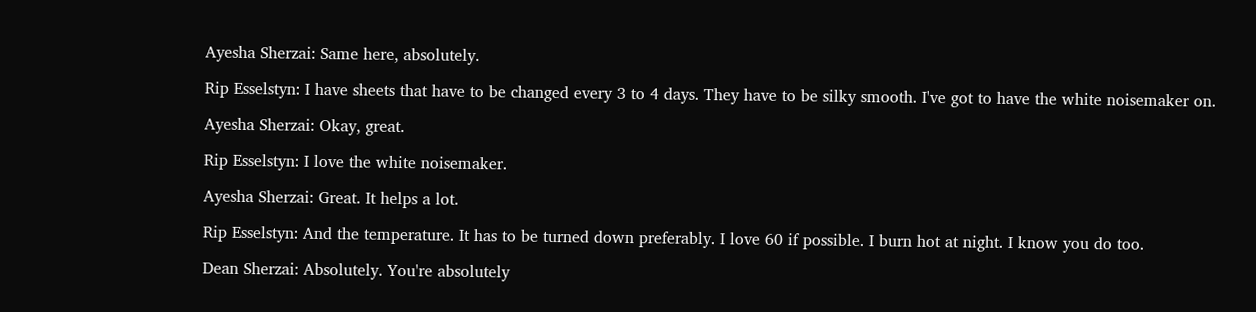Ayesha Sherzai: Same here, absolutely.

Rip Esselstyn: I have sheets that have to be changed every 3 to 4 days. They have to be silky smooth. I've got to have the white noisemaker on.

Ayesha Sherzai: Okay, great.

Rip Esselstyn: I love the white noisemaker.

Ayesha Sherzai: Great. It helps a lot.

Rip Esselstyn: And the temperature. It has to be turned down preferably. I love 60 if possible. I burn hot at night. I know you do too.

Dean Sherzai: Absolutely. You're absolutely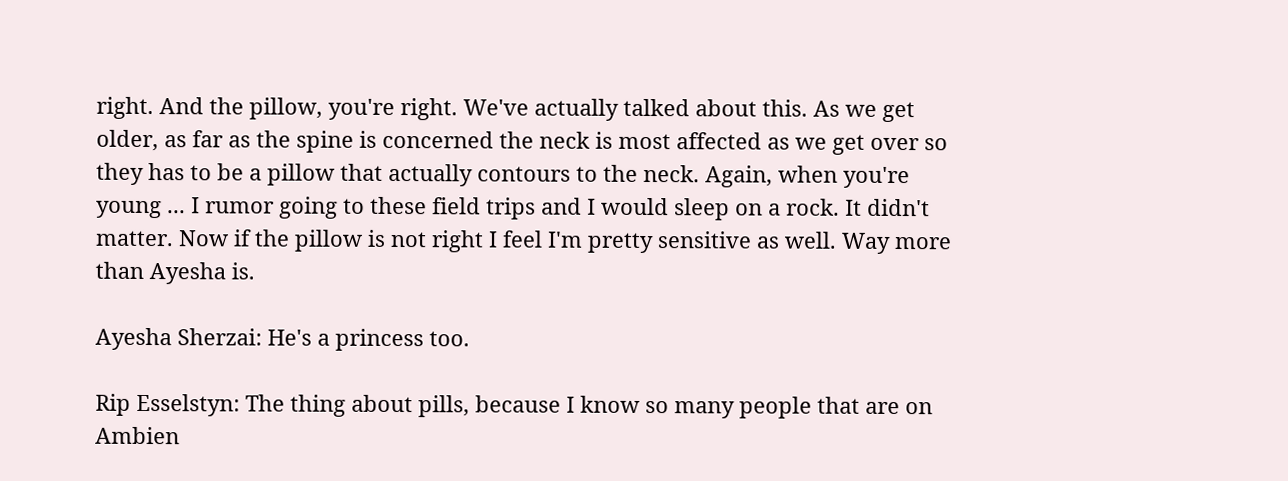right. And the pillow, you're right. We've actually talked about this. As we get older, as far as the spine is concerned the neck is most affected as we get over so they has to be a pillow that actually contours to the neck. Again, when you're young ... I rumor going to these field trips and I would sleep on a rock. It didn't matter. Now if the pillow is not right I feel I'm pretty sensitive as well. Way more than Ayesha is.

Ayesha Sherzai: He's a princess too.

Rip Esselstyn: The thing about pills, because I know so many people that are on Ambien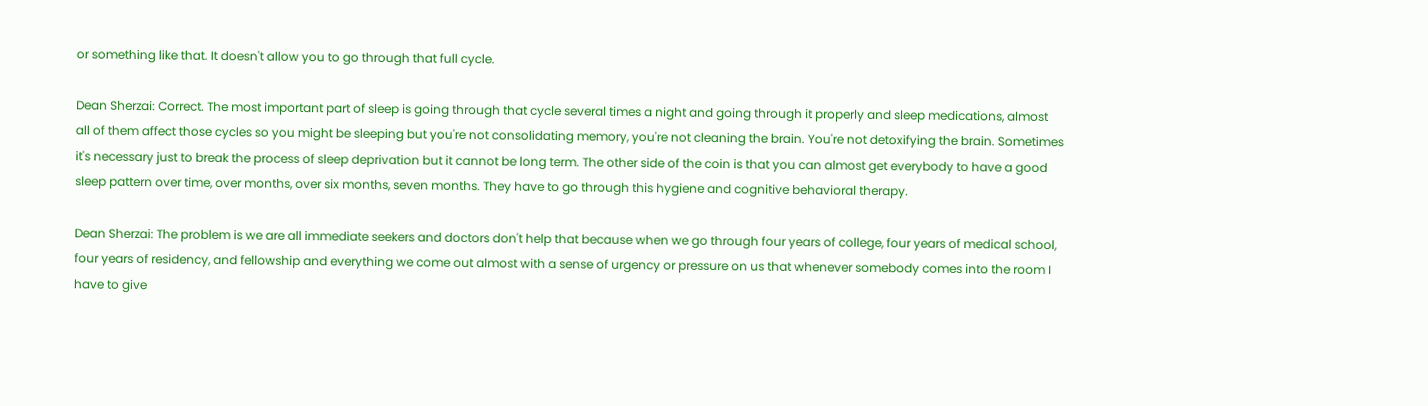or something like that. It doesn't allow you to go through that full cycle.

Dean Sherzai: Correct. The most important part of sleep is going through that cycle several times a night and going through it properly and sleep medications, almost all of them affect those cycles so you might be sleeping but you're not consolidating memory, you're not cleaning the brain. You're not detoxifying the brain. Sometimes it's necessary just to break the process of sleep deprivation but it cannot be long term. The other side of the coin is that you can almost get everybody to have a good sleep pattern over time, over months, over six months, seven months. They have to go through this hygiene and cognitive behavioral therapy.

Dean Sherzai: The problem is we are all immediate seekers and doctors don't help that because when we go through four years of college, four years of medical school, four years of residency, and fellowship and everything we come out almost with a sense of urgency or pressure on us that whenever somebody comes into the room I have to give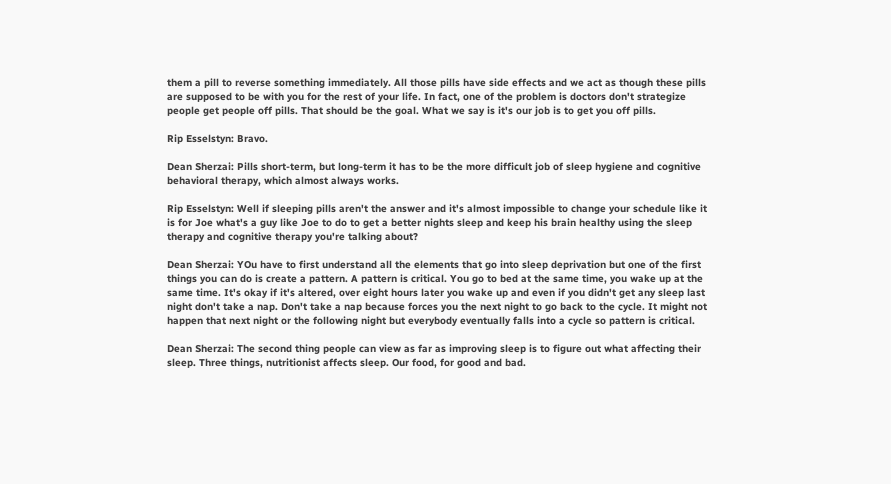them a pill to reverse something immediately. All those pills have side effects and we act as though these pills are supposed to be with you for the rest of your life. In fact, one of the problem is doctors don't strategize people get people off pills. That should be the goal. What we say is it's our job is to get you off pills.

Rip Esselstyn: Bravo.

Dean Sherzai: Pills short-term, but long-term it has to be the more difficult job of sleep hygiene and cognitive behavioral therapy, which almost always works.

Rip Esselstyn: Well if sleeping pills aren't the answer and it's almost impossible to change your schedule like it is for Joe what's a guy like Joe to do to get a better nights sleep and keep his brain healthy using the sleep therapy and cognitive therapy you're talking about?

Dean Sherzai: YOu have to first understand all the elements that go into sleep deprivation but one of the first things you can do is create a pattern. A pattern is critical. You go to bed at the same time, you wake up at the same time. It's okay if it's altered, over eight hours later you wake up and even if you didn't get any sleep last night don't take a nap. Don't take a nap because forces you the next night to go back to the cycle. It might not happen that next night or the following night but everybody eventually falls into a cycle so pattern is critical.

Dean Sherzai: The second thing people can view as far as improving sleep is to figure out what affecting their sleep. Three things, nutritionist affects sleep. Our food, for good and bad.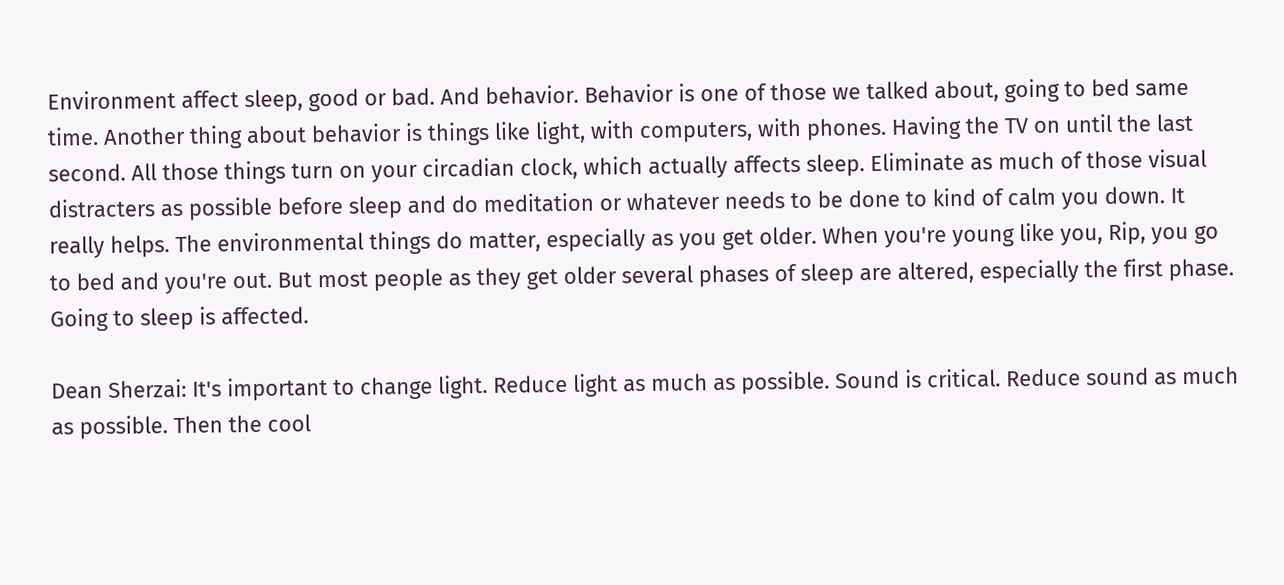Environment affect sleep, good or bad. And behavior. Behavior is one of those we talked about, going to bed same time. Another thing about behavior is things like light, with computers, with phones. Having the TV on until the last second. All those things turn on your circadian clock, which actually affects sleep. Eliminate as much of those visual distracters as possible before sleep and do meditation or whatever needs to be done to kind of calm you down. It really helps. The environmental things do matter, especially as you get older. When you're young like you, Rip, you go to bed and you're out. But most people as they get older several phases of sleep are altered, especially the first phase. Going to sleep is affected.

Dean Sherzai: It's important to change light. Reduce light as much as possible. Sound is critical. Reduce sound as much as possible. Then the cool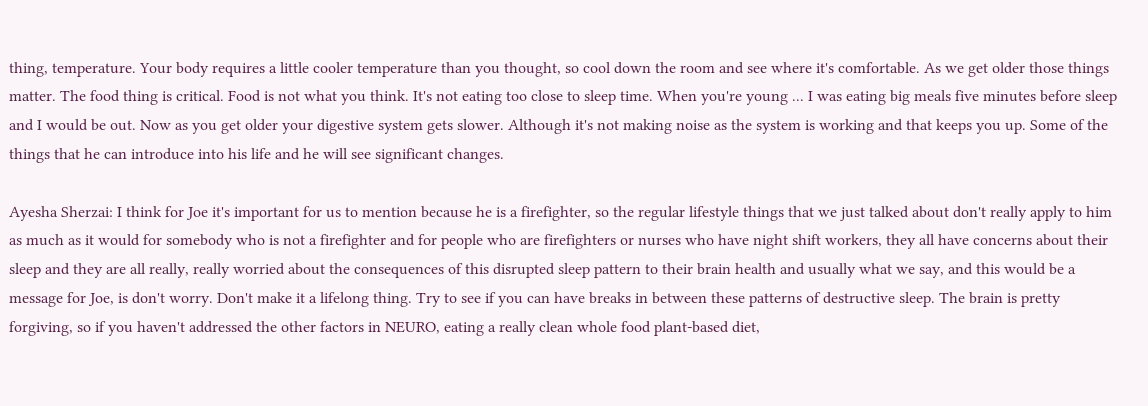thing, temperature. Your body requires a little cooler temperature than you thought, so cool down the room and see where it's comfortable. As we get older those things matter. The food thing is critical. Food is not what you think. It's not eating too close to sleep time. When you're young ... I was eating big meals five minutes before sleep and I would be out. Now as you get older your digestive system gets slower. Although it's not making noise as the system is working and that keeps you up. Some of the things that he can introduce into his life and he will see significant changes.

Ayesha Sherzai: I think for Joe it's important for us to mention because he is a firefighter, so the regular lifestyle things that we just talked about don't really apply to him as much as it would for somebody who is not a firefighter and for people who are firefighters or nurses who have night shift workers, they all have concerns about their sleep and they are all really, really worried about the consequences of this disrupted sleep pattern to their brain health and usually what we say, and this would be a message for Joe, is don't worry. Don't make it a lifelong thing. Try to see if you can have breaks in between these patterns of destructive sleep. The brain is pretty forgiving, so if you haven't addressed the other factors in NEURO, eating a really clean whole food plant-based diet,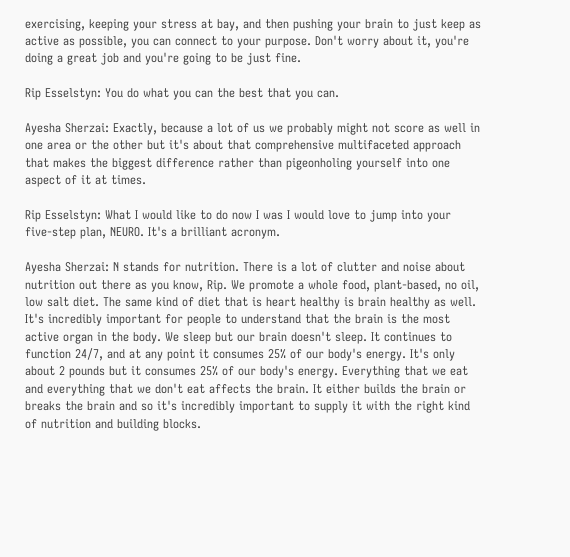exercising, keeping your stress at bay, and then pushing your brain to just keep as active as possible, you can connect to your purpose. Don't worry about it, you're doing a great job and you're going to be just fine.

Rip Esselstyn: You do what you can the best that you can.

Ayesha Sherzai: Exactly, because a lot of us we probably might not score as well in one area or the other but it's about that comprehensive multifaceted approach that makes the biggest difference rather than pigeonholing yourself into one aspect of it at times.

Rip Esselstyn: What I would like to do now I was I would love to jump into your five-step plan, NEURO. It's a brilliant acronym.

Ayesha Sherzai: N stands for nutrition. There is a lot of clutter and noise about nutrition out there as you know, Rip. We promote a whole food, plant-based, no oil, low salt diet. The same kind of diet that is heart healthy is brain healthy as well. It's incredibly important for people to understand that the brain is the most active organ in the body. We sleep but our brain doesn't sleep. It continues to function 24/7, and at any point it consumes 25% of our body's energy. It's only about 2 pounds but it consumes 25% of our body's energy. Everything that we eat and everything that we don't eat affects the brain. It either builds the brain or breaks the brain and so it's incredibly important to supply it with the right kind of nutrition and building blocks.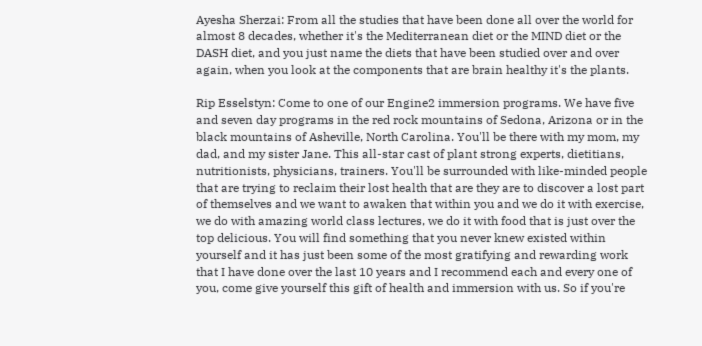Ayesha Sherzai: From all the studies that have been done all over the world for almost 8 decades, whether it's the Mediterranean diet or the MIND diet or the DASH diet, and you just name the diets that have been studied over and over again, when you look at the components that are brain healthy it's the plants.

Rip Esselstyn: Come to one of our Engine2 immersion programs. We have five and seven day programs in the red rock mountains of Sedona, Arizona or in the black mountains of Asheville, North Carolina. You'll be there with my mom, my dad, and my sister Jane. This all-star cast of plant strong experts, dietitians, nutritionists, physicians, trainers. You'll be surrounded with like-minded people that are trying to reclaim their lost health that are they are to discover a lost part of themselves and we want to awaken that within you and we do it with exercise, we do with amazing world class lectures, we do it with food that is just over the top delicious. You will find something that you never knew existed within yourself and it has just been some of the most gratifying and rewarding work that I have done over the last 10 years and I recommend each and every one of you, come give yourself this gift of health and immersion with us. So if you're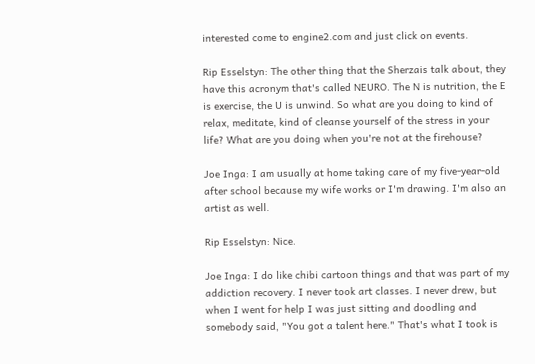interested come to engine2.com and just click on events.

Rip Esselstyn: The other thing that the Sherzais talk about, they have this acronym that's called NEURO. The N is nutrition, the E is exercise, the U is unwind. So what are you doing to kind of relax, meditate, kind of cleanse yourself of the stress in your life? What are you doing when you're not at the firehouse?

Joe Inga: I am usually at home taking care of my five-year-old after school because my wife works or I'm drawing. I'm also an artist as well.

Rip Esselstyn: Nice.

Joe Inga: I do like chibi cartoon things and that was part of my addiction recovery. I never took art classes. I never drew, but when I went for help I was just sitting and doodling and somebody said, "You got a talent here." That's what I took is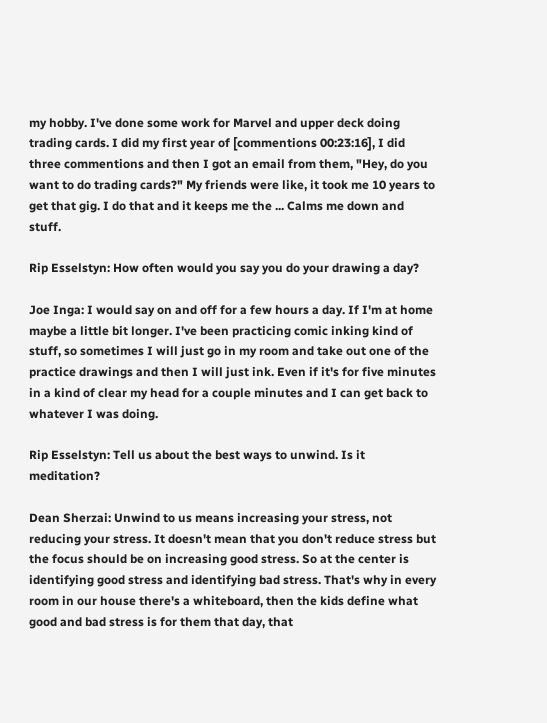my hobby. I've done some work for Marvel and upper deck doing trading cards. I did my first year of [commentions 00:23:16], I did three commentions and then I got an email from them, "Hey, do you want to do trading cards?" My friends were like, it took me 10 years to get that gig. I do that and it keeps me the ... Calms me down and stuff.

Rip Esselstyn: How often would you say you do your drawing a day?

Joe Inga: I would say on and off for a few hours a day. If I'm at home maybe a little bit longer. I've been practicing comic inking kind of stuff, so sometimes I will just go in my room and take out one of the practice drawings and then I will just ink. Even if it's for five minutes in a kind of clear my head for a couple minutes and I can get back to whatever I was doing.

Rip Esselstyn: Tell us about the best ways to unwind. Is it meditation?

Dean Sherzai: Unwind to us means increasing your stress, not reducing your stress. It doesn't mean that you don't reduce stress but the focus should be on increasing good stress. So at the center is identifying good stress and identifying bad stress. That's why in every room in our house there's a whiteboard, then the kids define what good and bad stress is for them that day, that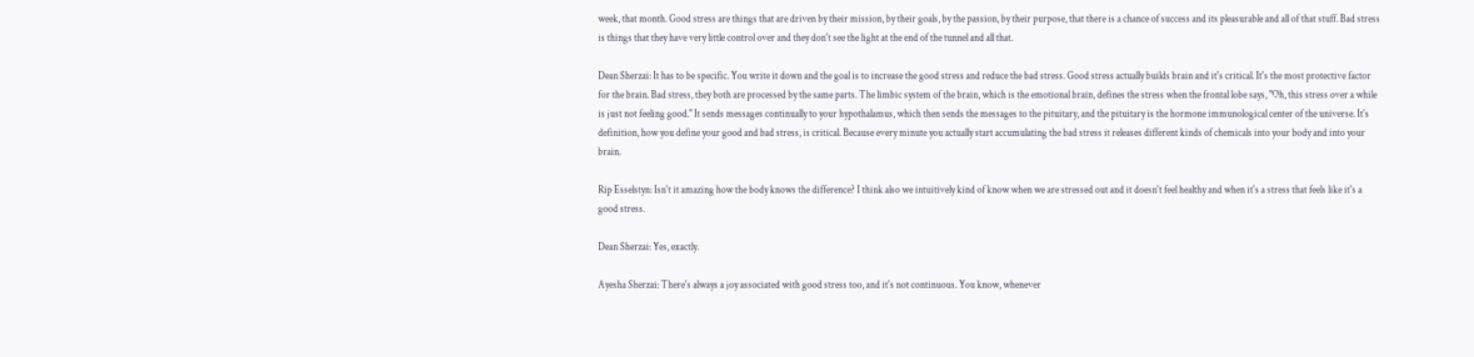week, that month. Good stress are things that are driven by their mission, by their goals, by the passion, by their purpose, that there is a chance of success and its pleasurable and all of that stuff. Bad stress is things that they have very little control over and they don't see the light at the end of the tunnel and all that.

Dean Sherzai: It has to be specific. You write it down and the goal is to increase the good stress and reduce the bad stress. Good stress actually builds brain and it's critical. It's the most protective factor for the brain. Bad stress, they both are processed by the same parts. The limbic system of the brain, which is the emotional brain, defines the stress when the frontal lobe says, "Oh, this stress over a while is just not feeling good." It sends messages continually to your hypothalamus, which then sends the messages to the pituitary, and the pituitary is the hormone immunological center of the universe. It's definition, how you define your good and bad stress, is critical. Because every minute you actually start accumulating the bad stress it releases different kinds of chemicals into your body and into your brain.

Rip Esselstyn: Isn't it amazing how the body knows the difference? I think also we intuitively kind of know when we are stressed out and it doesn't feel healthy and when it's a stress that feels like it's a good stress.

Dean Sherzai: Yes, exactly.

Ayesha Sherzai: There's always a joy associated with good stress too, and it's not continuous. You know, whenever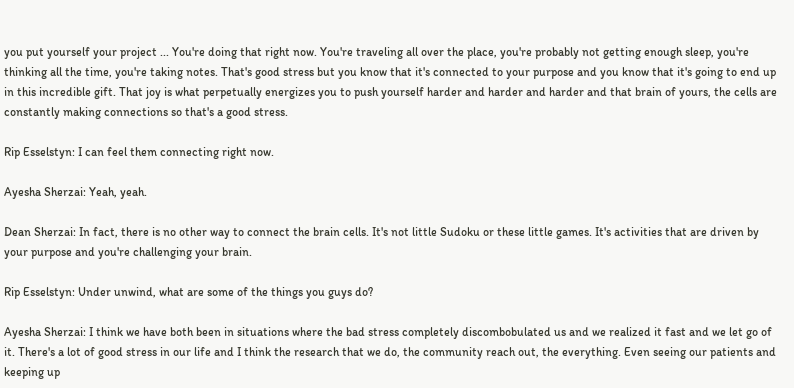you put yourself your project ... You're doing that right now. You're traveling all over the place, you're probably not getting enough sleep, you're thinking all the time, you're taking notes. That's good stress but you know that it's connected to your purpose and you know that it's going to end up in this incredible gift. That joy is what perpetually energizes you to push yourself harder and harder and harder and that brain of yours, the cells are constantly making connections so that's a good stress.

Rip Esselstyn: I can feel them connecting right now.

Ayesha Sherzai: Yeah, yeah.

Dean Sherzai: In fact, there is no other way to connect the brain cells. It's not little Sudoku or these little games. It's activities that are driven by your purpose and you're challenging your brain.

Rip Esselstyn: Under unwind, what are some of the things you guys do?

Ayesha Sherzai: I think we have both been in situations where the bad stress completely discombobulated us and we realized it fast and we let go of it. There's a lot of good stress in our life and I think the research that we do, the community reach out, the everything. Even seeing our patients and keeping up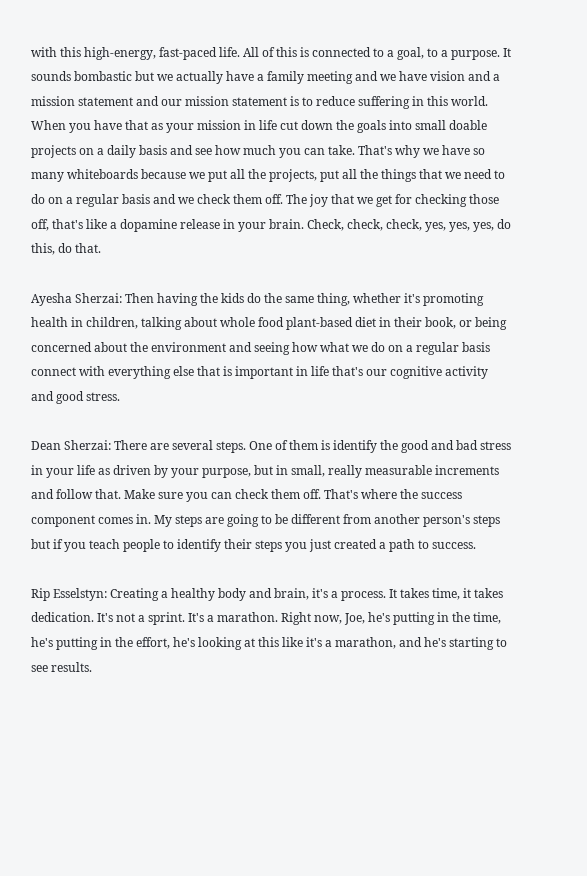with this high-energy, fast-paced life. All of this is connected to a goal, to a purpose. It sounds bombastic but we actually have a family meeting and we have vision and a mission statement and our mission statement is to reduce suffering in this world. When you have that as your mission in life cut down the goals into small doable projects on a daily basis and see how much you can take. That's why we have so many whiteboards because we put all the projects, put all the things that we need to do on a regular basis and we check them off. The joy that we get for checking those off, that's like a dopamine release in your brain. Check, check, check, yes, yes, yes, do this, do that.

Ayesha Sherzai: Then having the kids do the same thing, whether it's promoting health in children, talking about whole food plant-based diet in their book, or being concerned about the environment and seeing how what we do on a regular basis connect with everything else that is important in life that's our cognitive activity and good stress.

Dean Sherzai: There are several steps. One of them is identify the good and bad stress in your life as driven by your purpose, but in small, really measurable increments and follow that. Make sure you can check them off. That's where the success component comes in. My steps are going to be different from another person's steps but if you teach people to identify their steps you just created a path to success.

Rip Esselstyn: Creating a healthy body and brain, it's a process. It takes time, it takes dedication. It's not a sprint. It's a marathon. Right now, Joe, he's putting in the time, he's putting in the effort, he's looking at this like it's a marathon, and he's starting to see results.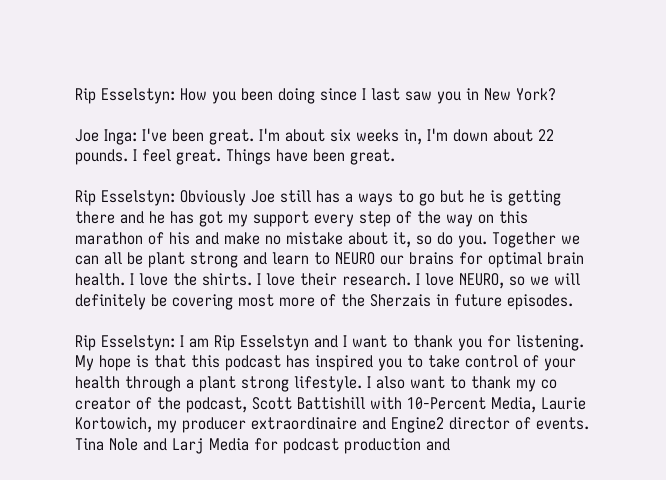Rip Esselstyn: How you been doing since I last saw you in New York?

Joe Inga: I've been great. I'm about six weeks in, I'm down about 22 pounds. I feel great. Things have been great.

Rip Esselstyn: Obviously Joe still has a ways to go but he is getting there and he has got my support every step of the way on this marathon of his and make no mistake about it, so do you. Together we can all be plant strong and learn to NEURO our brains for optimal brain health. I love the shirts. I love their research. I love NEURO, so we will definitely be covering most more of the Sherzais in future episodes.

Rip Esselstyn: I am Rip Esselstyn and I want to thank you for listening. My hope is that this podcast has inspired you to take control of your health through a plant strong lifestyle. I also want to thank my co creator of the podcast, Scott Battishill with 10-Percent Media, Laurie Kortowich, my producer extraordinaire and Engine2 director of events. Tina Nole and Larj Media for podcast production and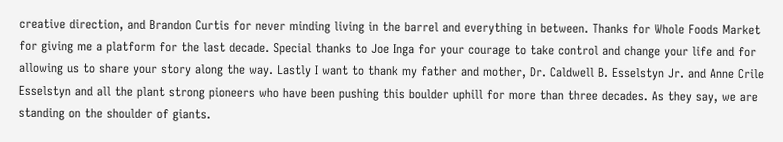creative direction, and Brandon Curtis for never minding living in the barrel and everything in between. Thanks for Whole Foods Market for giving me a platform for the last decade. Special thanks to Joe Inga for your courage to take control and change your life and for allowing us to share your story along the way. Lastly I want to thank my father and mother, Dr. Caldwell B. Esselstyn Jr. and Anne Crile Esselstyn and all the plant strong pioneers who have been pushing this boulder uphill for more than three decades. As they say, we are standing on the shoulder of giants.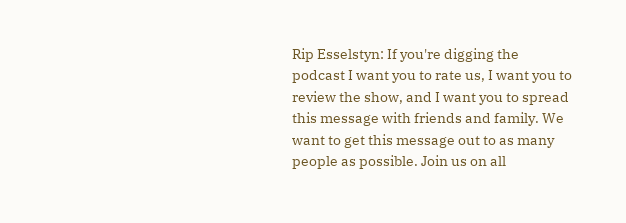Rip Esselstyn: If you're digging the podcast I want you to rate us, I want you to review the show, and I want you to spread this message with friends and family. We want to get this message out to as many people as possible. Join us on all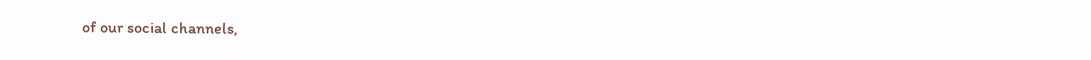of our social channels,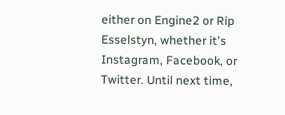either on Engine2 or Rip Esselstyn, whether it's Instagram, Facebook, or Twitter. Until next time,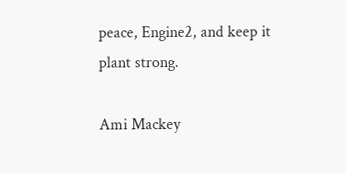peace, Engine2, and keep it plant strong.

Ami Mackey